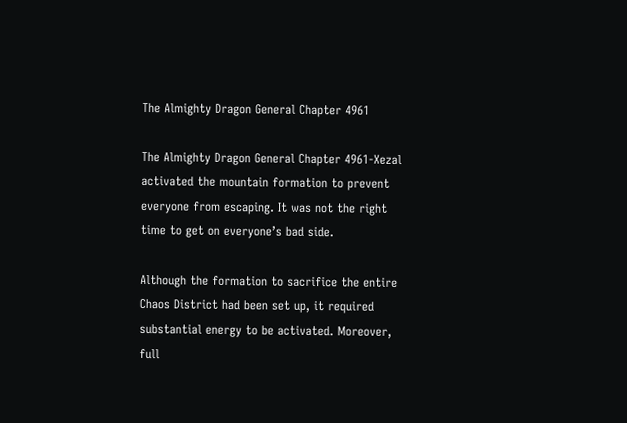The Almighty Dragon General Chapter 4961

The Almighty Dragon General Chapter 4961-Xezal activated the mountain formation to prevent everyone from escaping. It was not the right time to get on everyone’s bad side.

Although the formation to sacrifice the entire Chaos District had been set up, it required substantial energy to be activated. Moreover, full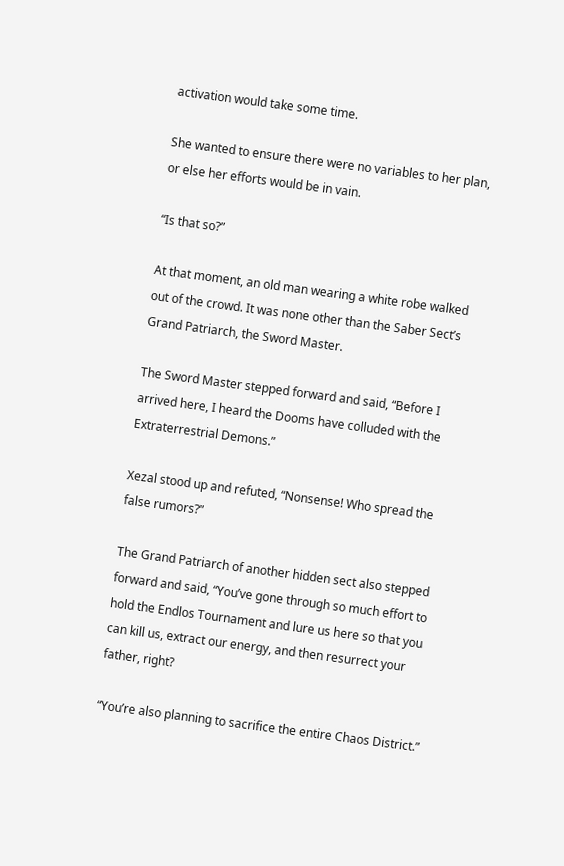activation would take some time.

She wanted to ensure there were no variables to her plan, or else her efforts would be in vain.

“Is that so?”

At that moment, an old man wearing a white robe walked out of the crowd. It was none other than the Saber Sect’s Grand Patriarch, the Sword Master.

The Sword Master stepped forward and said, “Before I arrived here, I heard the Dooms have colluded with the Extraterrestrial Demons.”

Xezal stood up and refuted, “Nonsense! Who spread the false rumors?”

The Grand Patriarch of another hidden sect also stepped forward and said, “You’ve gone through so much effort to hold the Endlos Tournament and lure us here so that you can kill us, extract our energy, and then resurrect your father, right?

“You’re also planning to sacrifice the entire Chaos District.”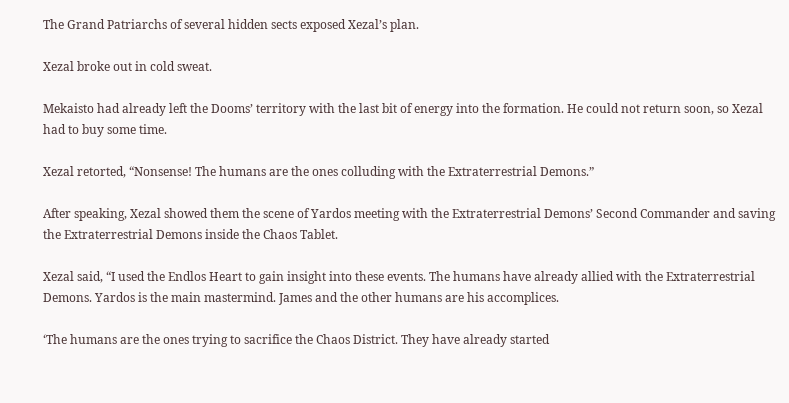The Grand Patriarchs of several hidden sects exposed Xezal’s plan.

Xezal broke out in cold sweat.

Mekaisto had already left the Dooms’ territory with the last bit of energy into the formation. He could not return soon, so Xezal had to buy some time.

Xezal retorted, “Nonsense! The humans are the ones colluding with the Extraterrestrial Demons.”

After speaking, Xezal showed them the scene of Yardos meeting with the Extraterrestrial Demons’ Second Commander and saving the Extraterrestrial Demons inside the Chaos Tablet.

Xezal said, “I used the Endlos Heart to gain insight into these events. The humans have already allied with the Extraterrestrial Demons. Yardos is the main mastermind. James and the other humans are his accomplices.

‘The humans are the ones trying to sacrifice the Chaos District. They have already started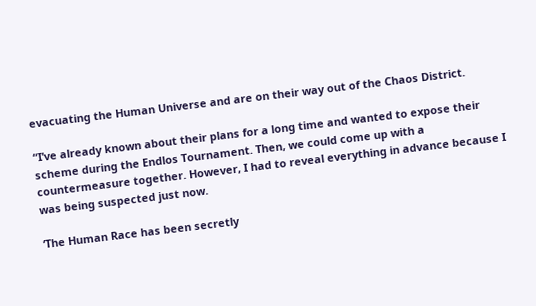evacuating the Human Universe and are on their way out of the Chaos District.

“I’ve already known about their plans for a long time and wanted to expose their scheme during the Endlos Tournament. Then, we could come up with a countermeasure together. However, I had to reveal everything in advance because I was being suspected just now.

‘The Human Race has been secretly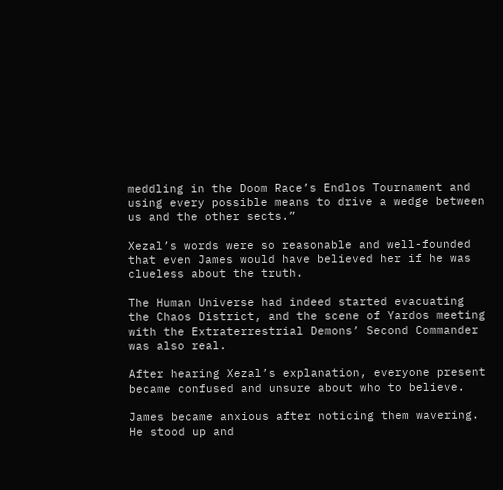meddling in the Doom Race’s Endlos Tournament and using every possible means to drive a wedge between us and the other sects.”

Xezal’s words were so reasonable and well-founded that even James would have believed her if he was clueless about the truth.

The Human Universe had indeed started evacuating the Chaos District, and the scene of Yardos meeting with the Extraterrestrial Demons’ Second Commander was also real.

After hearing Xezal’s explanation, everyone present became confused and unsure about who to believe.

James became anxious after noticing them wavering. He stood up and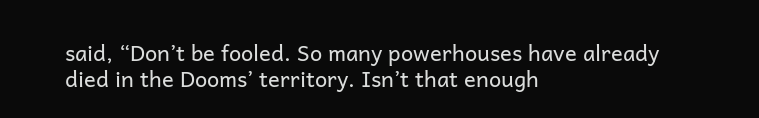said, “Don’t be fooled. So many powerhouses have already died in the Dooms’ territory. Isn’t that enough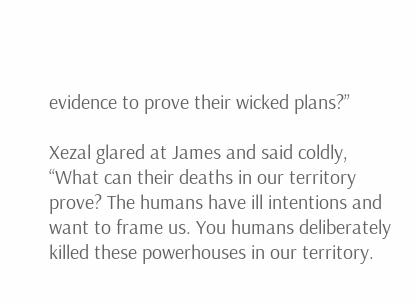evidence to prove their wicked plans?”

Xezal glared at James and said coldly, “What can their deaths in our territory prove? The humans have ill intentions and want to frame us. You humans deliberately killed these powerhouses in our territory.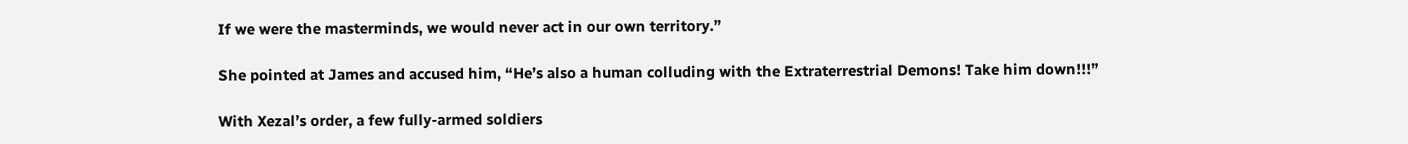If we were the masterminds, we would never act in our own territory.”

She pointed at James and accused him, “He’s also a human colluding with the Extraterrestrial Demons! Take him down!!!”

With Xezal’s order, a few fully-armed soldiers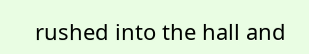rushed into the hall and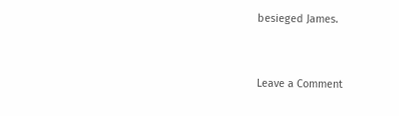besieged James.


Leave a Comment